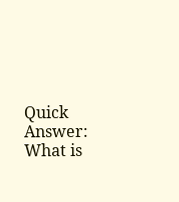Quick Answer: What is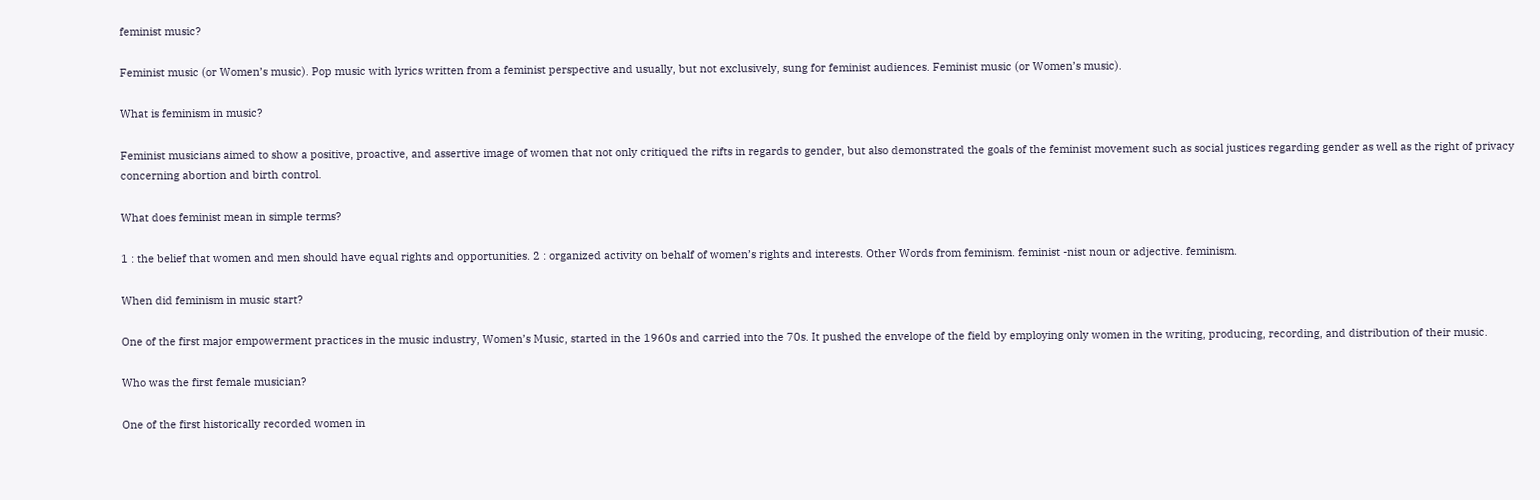feminist music?

Feminist music (or Women’s music). Pop music with lyrics written from a feminist perspective and usually, but not exclusively, sung for feminist audiences. Feminist music (or Women’s music).

What is feminism in music?

Feminist musicians aimed to show a positive, proactive, and assertive image of women that not only critiqued the rifts in regards to gender, but also demonstrated the goals of the feminist movement such as social justices regarding gender as well as the right of privacy concerning abortion and birth control.

What does feminist mean in simple terms?

1 : the belief that women and men should have equal rights and opportunities. 2 : organized activity on behalf of women’s rights and interests. Other Words from feminism. feminist -nist noun or adjective. feminism.

When did feminism in music start?

One of the first major empowerment practices in the music industry, Women’s Music, started in the 1960s and carried into the 70s. It pushed the envelope of the field by employing only women in the writing, producing, recording, and distribution of their music.

Who was the first female musician?

One of the first historically recorded women in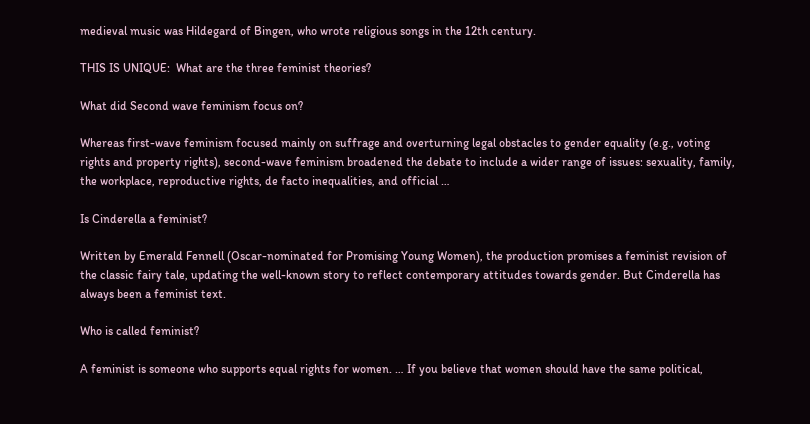medieval music was Hildegard of Bingen, who wrote religious songs in the 12th century.

THIS IS UNIQUE:  What are the three feminist theories?

What did Second wave feminism focus on?

Whereas first-wave feminism focused mainly on suffrage and overturning legal obstacles to gender equality (e.g., voting rights and property rights), second-wave feminism broadened the debate to include a wider range of issues: sexuality, family, the workplace, reproductive rights, de facto inequalities, and official …

Is Cinderella a feminist?

Written by Emerald Fennell (Oscar-nominated for Promising Young Women), the production promises a feminist revision of the classic fairy tale, updating the well-known story to reflect contemporary attitudes towards gender. But Cinderella has always been a feminist text.

Who is called feminist?

A feminist is someone who supports equal rights for women. … If you believe that women should have the same political,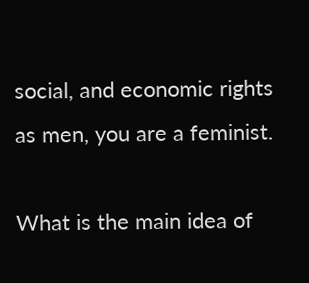social, and economic rights as men, you are a feminist.

What is the main idea of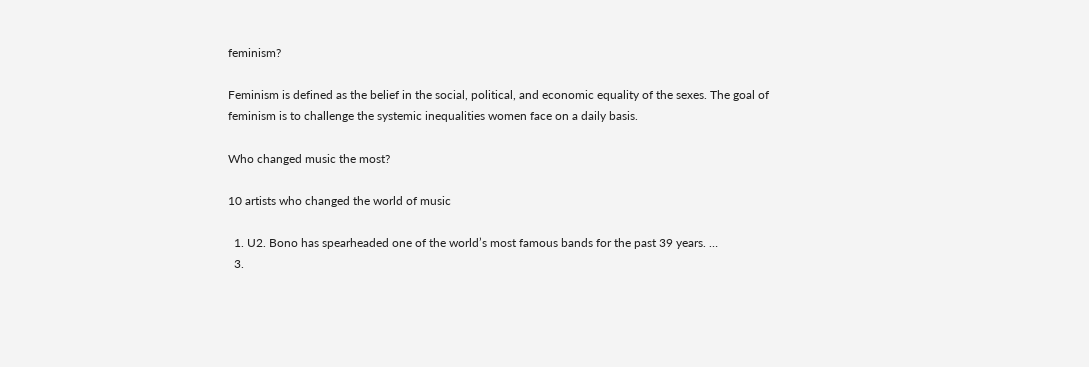feminism?

Feminism is defined as the belief in the social, political, and economic equality of the sexes. The goal of feminism is to challenge the systemic inequalities women face on a daily basis.

Who changed music the most?

10 artists who changed the world of music

  1. U2. Bono has spearheaded one of the world’s most famous bands for the past 39 years. …
  3.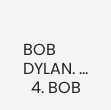BOB DYLAN. …
  4. BOB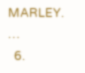MARLEY. …
  6.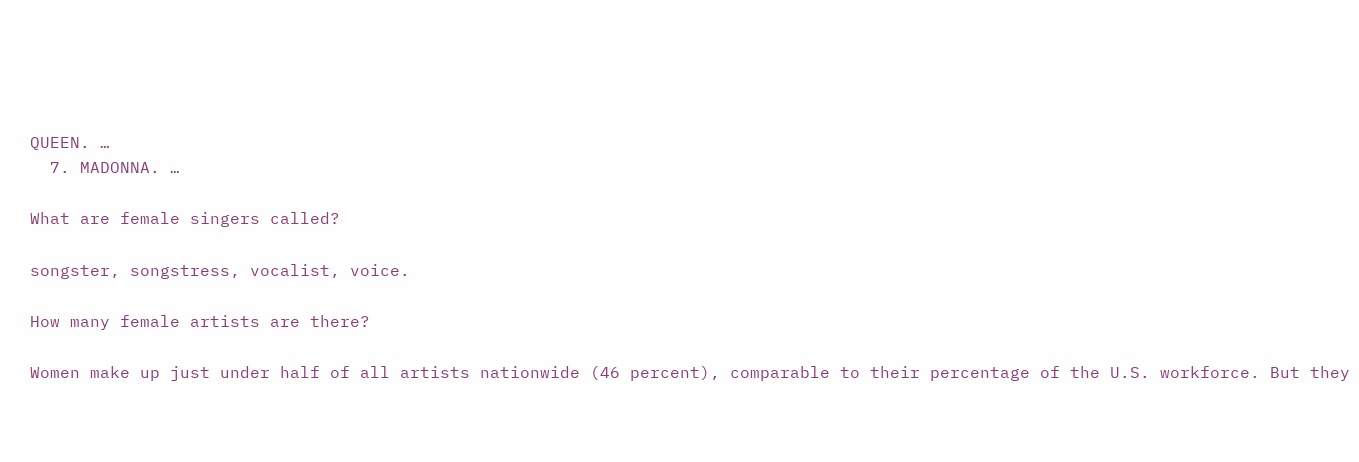QUEEN. …
  7. MADONNA. …

What are female singers called?

songster, songstress, vocalist, voice.

How many female artists are there?

Women make up just under half of all artists nationwide (46 percent), comparable to their percentage of the U.S. workforce. But they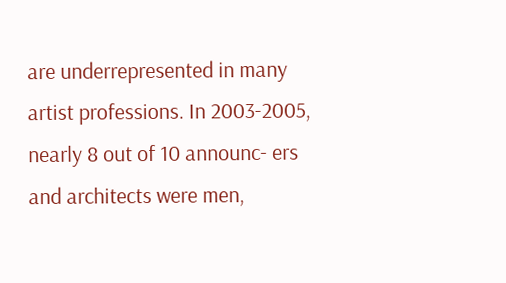are underrepresented in many artist professions. In 2003-2005, nearly 8 out of 10 announc- ers and architects were men,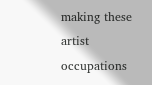making these artist occupations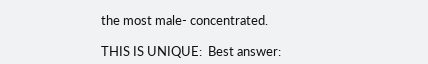the most male- concentrated.

THIS IS UNIQUE:  Best answer: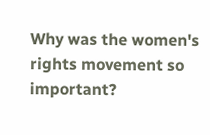Why was the women's rights movement so important?